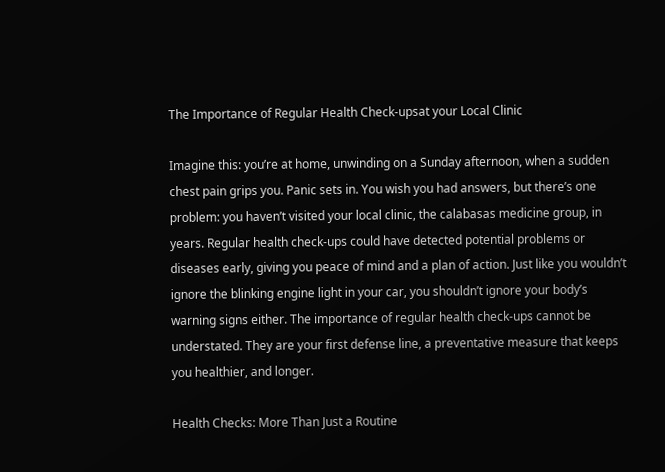The Importance of Regular Health Check-upsat your Local Clinic

Imagine this: you’re at home, unwinding on a Sunday afternoon, when a sudden chest pain grips you. Panic sets in. You wish you had answers, but there’s one problem: you haven’t visited your local clinic, the calabasas medicine group, in years. Regular health check-ups could have detected potential problems or diseases early, giving you peace of mind and a plan of action. Just like you wouldn’t ignore the blinking engine light in your car, you shouldn’t ignore your body’s warning signs either. The importance of regular health check-ups cannot be understated. They are your first defense line, a preventative measure that keeps you healthier, and longer.

Health Checks: More Than Just a Routine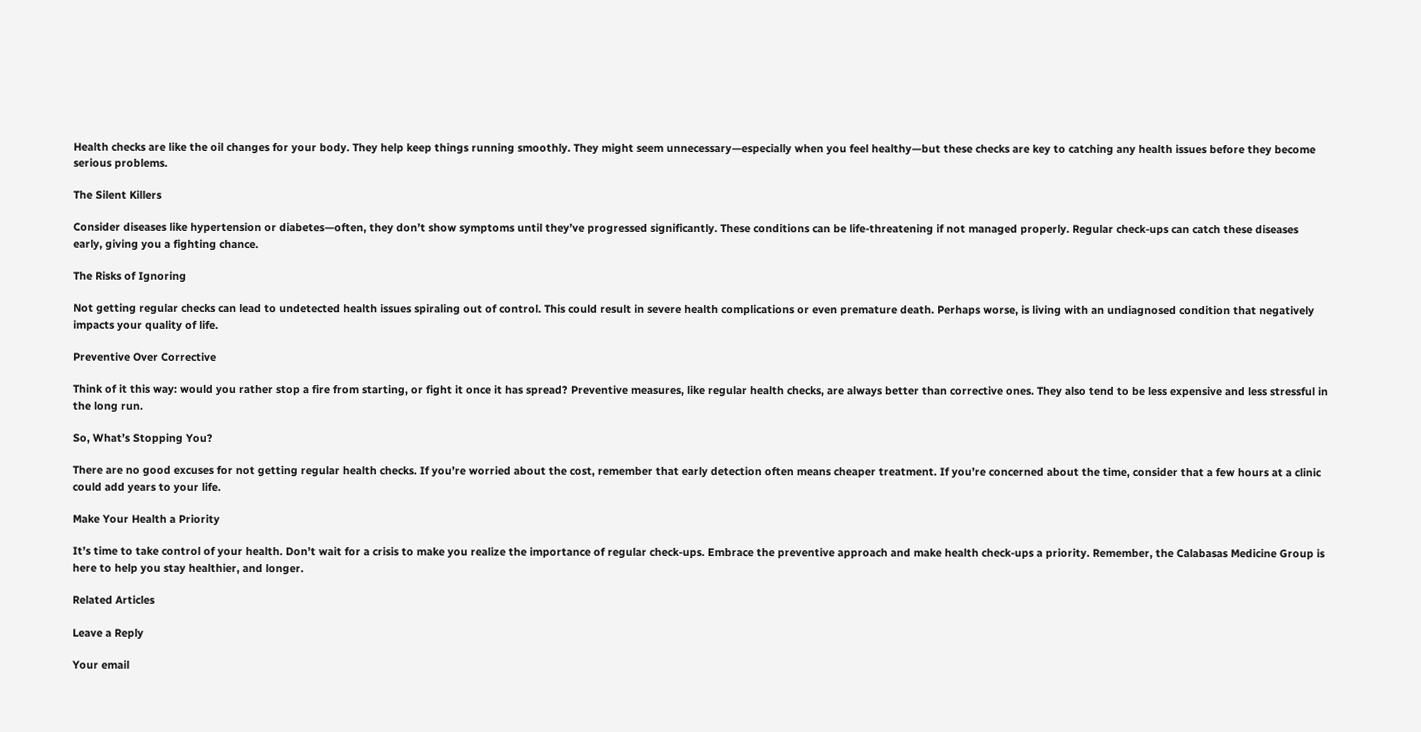Health checks are like the oil changes for your body. They help keep things running smoothly. They might seem unnecessary—especially when you feel healthy—but these checks are key to catching any health issues before they become serious problems.

The Silent Killers

Consider diseases like hypertension or diabetes—often, they don’t show symptoms until they’ve progressed significantly. These conditions can be life-threatening if not managed properly. Regular check-ups can catch these diseases early, giving you a fighting chance.

The Risks of Ignoring

Not getting regular checks can lead to undetected health issues spiraling out of control. This could result in severe health complications or even premature death. Perhaps worse, is living with an undiagnosed condition that negatively impacts your quality of life.

Preventive Over Corrective

Think of it this way: would you rather stop a fire from starting, or fight it once it has spread? Preventive measures, like regular health checks, are always better than corrective ones. They also tend to be less expensive and less stressful in the long run.

So, What’s Stopping You?

There are no good excuses for not getting regular health checks. If you’re worried about the cost, remember that early detection often means cheaper treatment. If you’re concerned about the time, consider that a few hours at a clinic could add years to your life.

Make Your Health a Priority

It’s time to take control of your health. Don’t wait for a crisis to make you realize the importance of regular check-ups. Embrace the preventive approach and make health check-ups a priority. Remember, the Calabasas Medicine Group is here to help you stay healthier, and longer.

Related Articles

Leave a Reply

Your email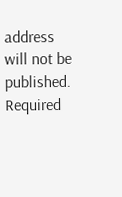address will not be published. Required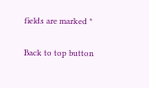fields are marked *

Back to top button